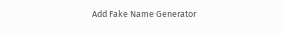Add Fake Name Generator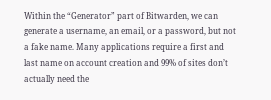Within the “Generator” part of Bitwarden, we can generate a username, an email, or a password, but not a fake name. Many applications require a first and last name on account creation and 99% of sites don’t actually need the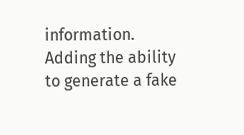information.
Adding the ability to generate a fake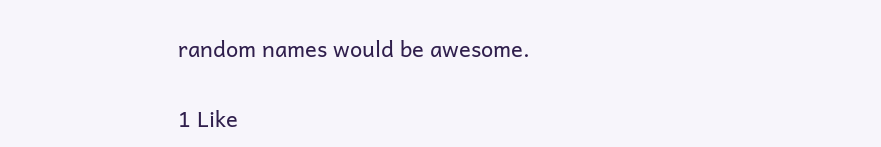random names would be awesome.

1 Like